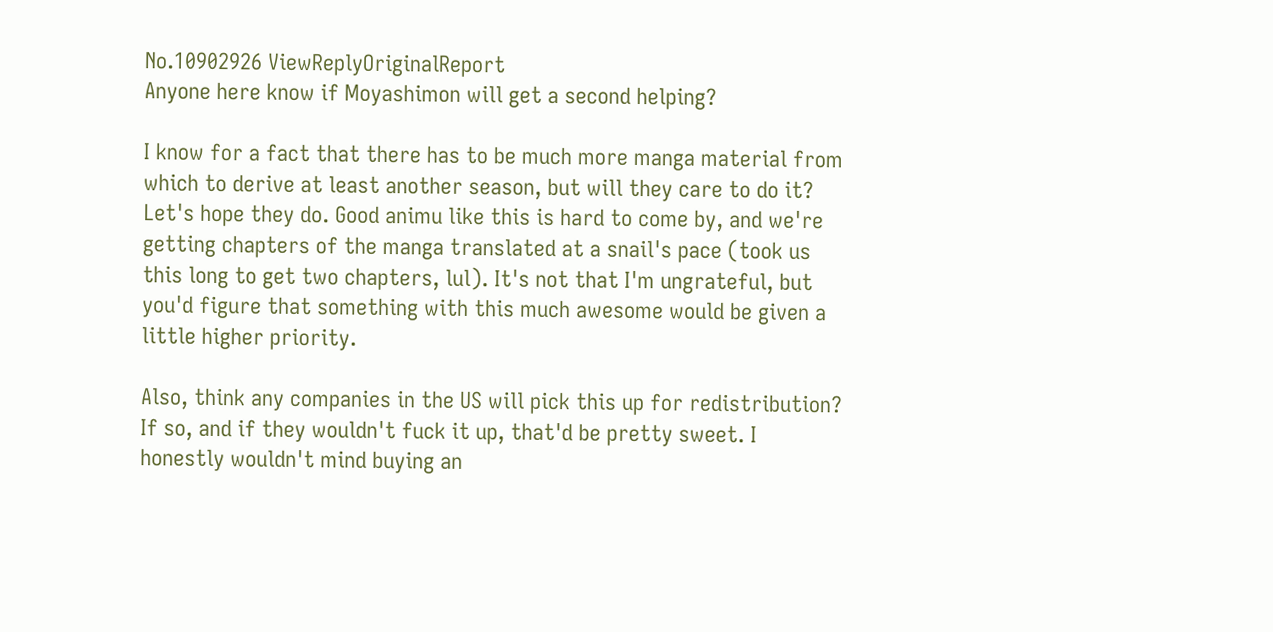No.10902926 ViewReplyOriginalReport
Anyone here know if Moyashimon will get a second helping?

I know for a fact that there has to be much more manga material from which to derive at least another season, but will they care to do it? Let's hope they do. Good animu like this is hard to come by, and we're getting chapters of the manga translated at a snail's pace (took us this long to get two chapters, lul). It's not that I'm ungrateful, but you'd figure that something with this much awesome would be given a little higher priority.

Also, think any companies in the US will pick this up for redistribution? If so, and if they wouldn't fuck it up, that'd be pretty sweet. I honestly wouldn't mind buying an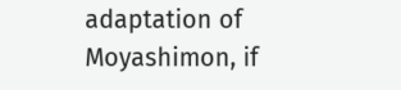adaptation of Moyashimon, if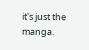it's just the manga.